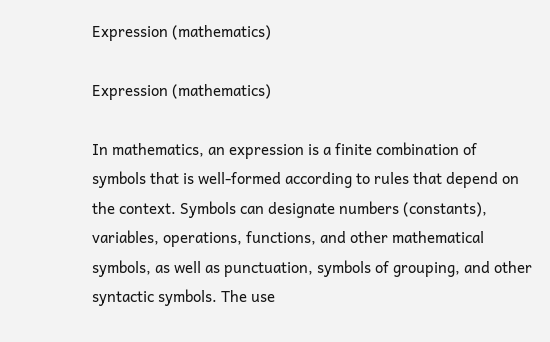Expression (mathematics)

Expression (mathematics)

In mathematics, an expression is a finite combination of symbols that is well-formed according to rules that depend on the context. Symbols can designate numbers (constants), variables, operations, functions, and other mathematical symbols, as well as punctuation, symbols of grouping, and other syntactic symbols. The use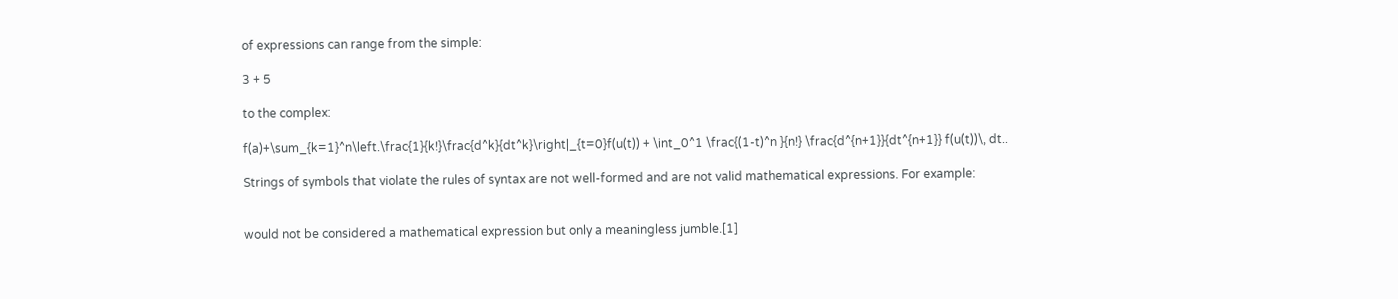of expressions can range from the simple:

3 + 5

to the complex:

f(a)+\sum_{k=1}^n\left.\frac{1}{k!}\frac{d^k}{dt^k}\right|_{t=0}f(u(t)) + \int_0^1 \frac{(1-t)^n }{n!} \frac{d^{n+1}}{dt^{n+1}} f(u(t))\, dt..

Strings of symbols that violate the rules of syntax are not well-formed and are not valid mathematical expressions. For example:


would not be considered a mathematical expression but only a meaningless jumble.[1]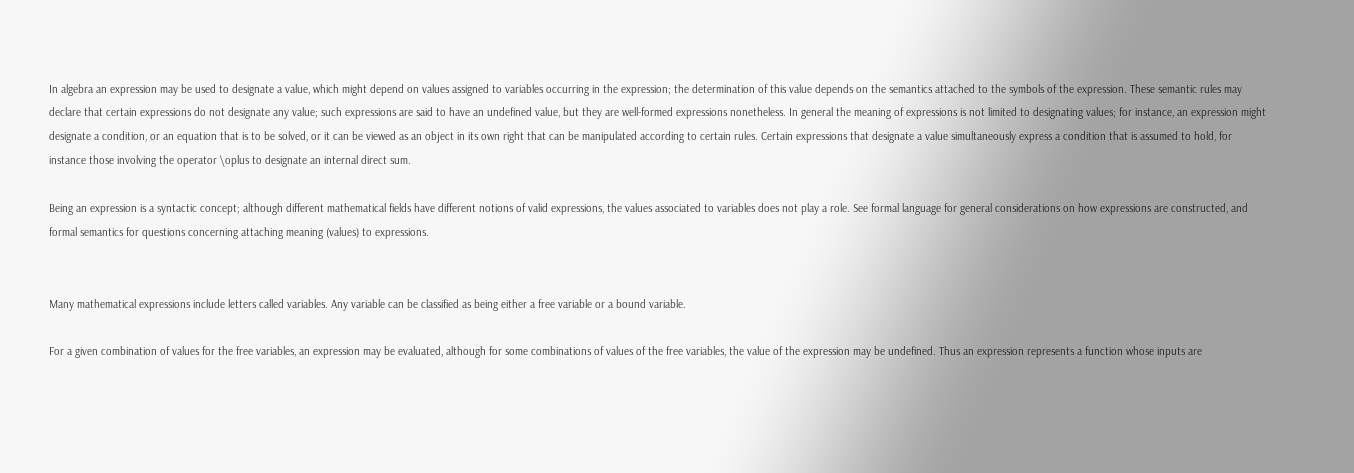In algebra an expression may be used to designate a value, which might depend on values assigned to variables occurring in the expression; the determination of this value depends on the semantics attached to the symbols of the expression. These semantic rules may declare that certain expressions do not designate any value; such expressions are said to have an undefined value, but they are well-formed expressions nonetheless. In general the meaning of expressions is not limited to designating values; for instance, an expression might designate a condition, or an equation that is to be solved, or it can be viewed as an object in its own right that can be manipulated according to certain rules. Certain expressions that designate a value simultaneously express a condition that is assumed to hold, for instance those involving the operator \oplus to designate an internal direct sum.

Being an expression is a syntactic concept; although different mathematical fields have different notions of valid expressions, the values associated to variables does not play a role. See formal language for general considerations on how expressions are constructed, and formal semantics for questions concerning attaching meaning (values) to expressions.


Many mathematical expressions include letters called variables. Any variable can be classified as being either a free variable or a bound variable.

For a given combination of values for the free variables, an expression may be evaluated, although for some combinations of values of the free variables, the value of the expression may be undefined. Thus an expression represents a function whose inputs are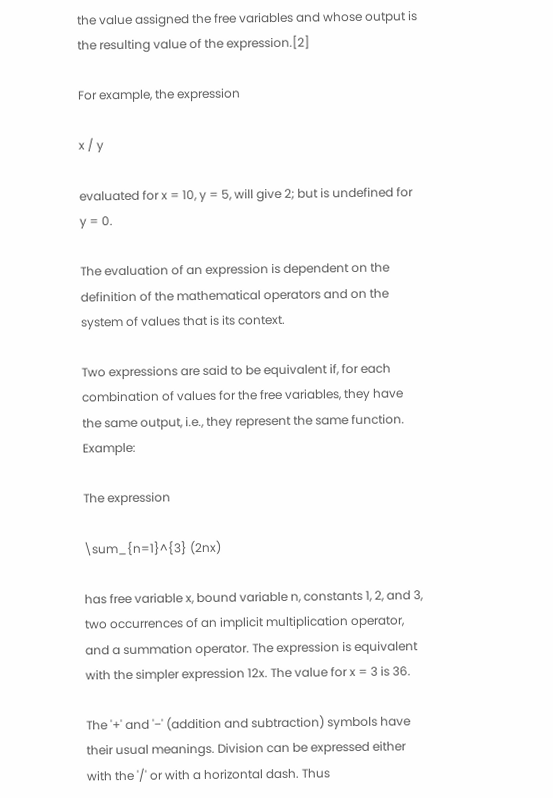the value assigned the free variables and whose output is the resulting value of the expression.[2]

For example, the expression

x / y

evaluated for x = 10, y = 5, will give 2; but is undefined for y = 0.

The evaluation of an expression is dependent on the definition of the mathematical operators and on the system of values that is its context.

Two expressions are said to be equivalent if, for each combination of values for the free variables, they have the same output, i.e., they represent the same function. Example:

The expression

\sum_{n=1}^{3} (2nx)

has free variable x, bound variable n, constants 1, 2, and 3, two occurrences of an implicit multiplication operator, and a summation operator. The expression is equivalent with the simpler expression 12x. The value for x = 3 is 36.

The '+' and '−' (addition and subtraction) symbols have their usual meanings. Division can be expressed either with the '/' or with a horizontal dash. Thus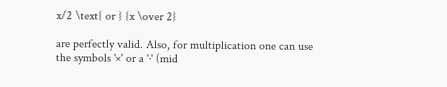x/2 \text{ or } {x \over 2}

are perfectly valid. Also, for multiplication one can use the symbols '×' or a '·' (mid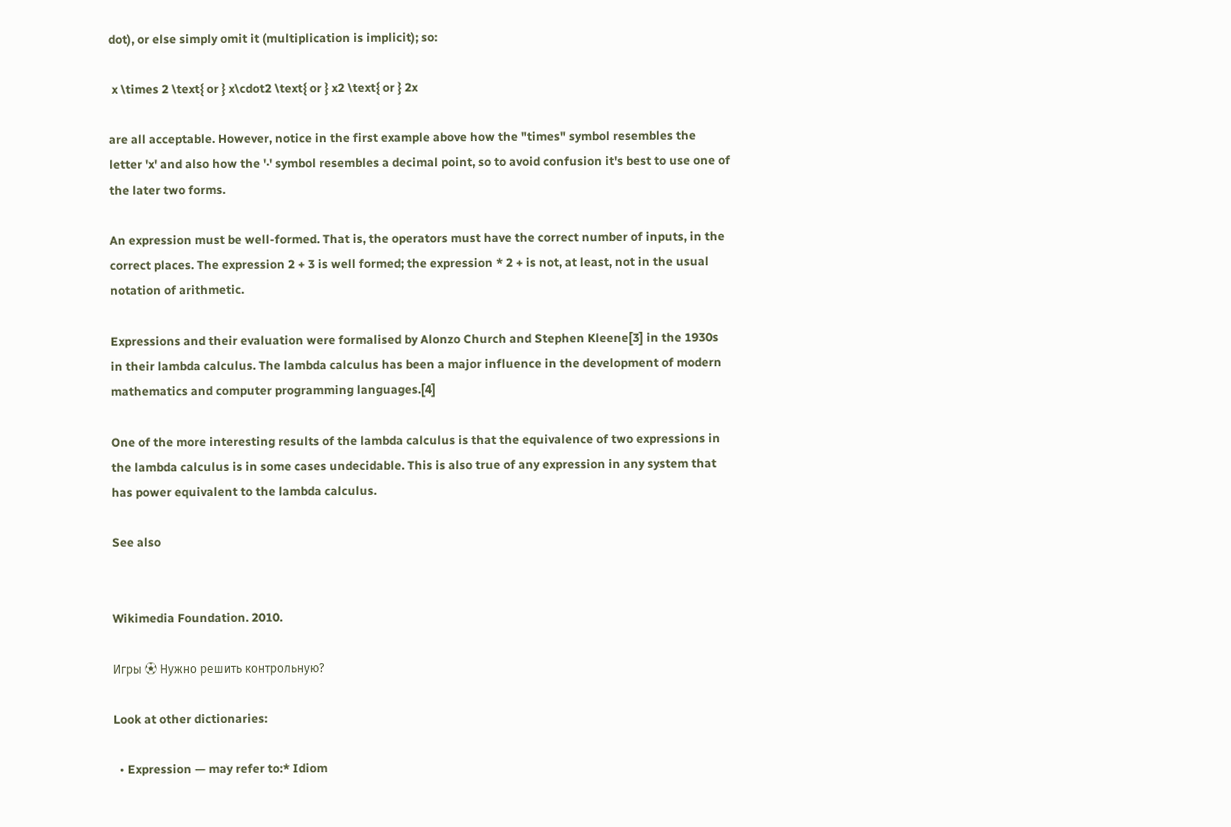dot), or else simply omit it (multiplication is implicit); so:

 x \times 2 \text{ or } x\cdot2 \text{ or } x2 \text{ or } 2x

are all acceptable. However, notice in the first example above how the "times" symbol resembles the letter 'x' and also how the '·' symbol resembles a decimal point, so to avoid confusion it's best to use one of the later two forms.

An expression must be well-formed. That is, the operators must have the correct number of inputs, in the correct places. The expression 2 + 3 is well formed; the expression * 2 + is not, at least, not in the usual notation of arithmetic.

Expressions and their evaluation were formalised by Alonzo Church and Stephen Kleene[3] in the 1930s in their lambda calculus. The lambda calculus has been a major influence in the development of modern mathematics and computer programming languages.[4]

One of the more interesting results of the lambda calculus is that the equivalence of two expressions in the lambda calculus is in some cases undecidable. This is also true of any expression in any system that has power equivalent to the lambda calculus.

See also


Wikimedia Foundation. 2010.

Игры ⚽ Нужно решить контрольную?

Look at other dictionaries:

  • Expression — may refer to:* Idiom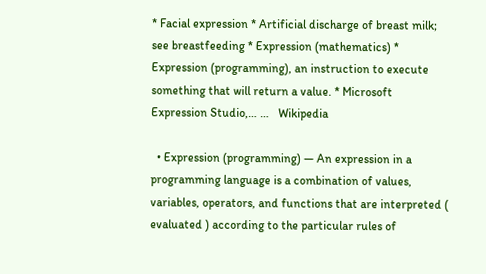* Facial expression * Artificial discharge of breast milk; see breastfeeding * Expression (mathematics) * Expression (programming), an instruction to execute something that will return a value. * Microsoft Expression Studio,… …   Wikipedia

  • Expression (programming) — An expression in a programming language is a combination of values, variables, operators, and functions that are interpreted ( evaluated ) according to the particular rules of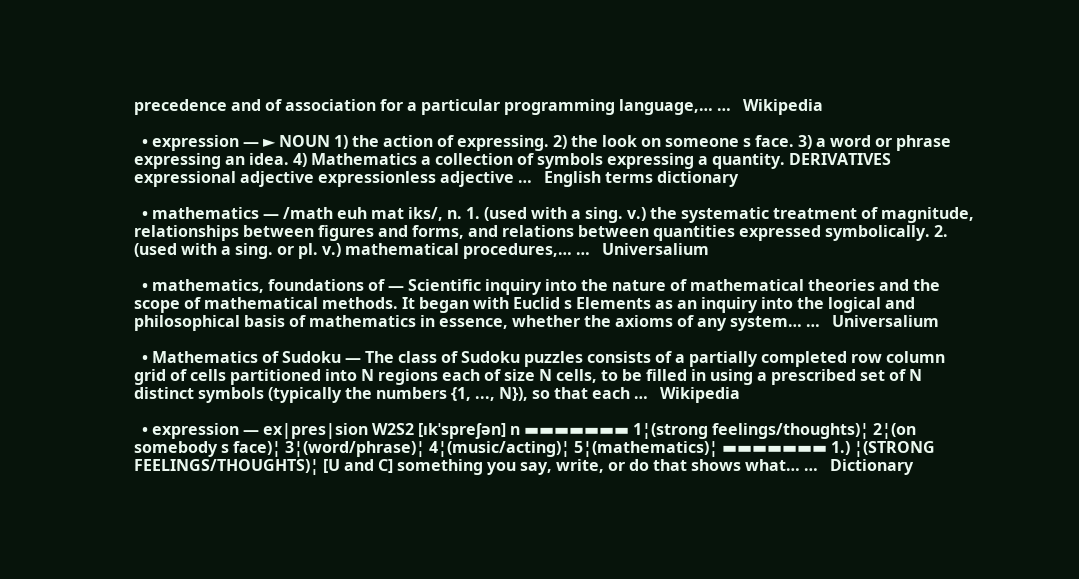precedence and of association for a particular programming language,… …   Wikipedia

  • expression — ► NOUN 1) the action of expressing. 2) the look on someone s face. 3) a word or phrase expressing an idea. 4) Mathematics a collection of symbols expressing a quantity. DERIVATIVES expressional adjective expressionless adjective …   English terms dictionary

  • mathematics — /math euh mat iks/, n. 1. (used with a sing. v.) the systematic treatment of magnitude, relationships between figures and forms, and relations between quantities expressed symbolically. 2. (used with a sing. or pl. v.) mathematical procedures,… …   Universalium

  • mathematics, foundations of — Scientific inquiry into the nature of mathematical theories and the scope of mathematical methods. It began with Euclid s Elements as an inquiry into the logical and philosophical basis of mathematics in essence, whether the axioms of any system… …   Universalium

  • Mathematics of Sudoku — The class of Sudoku puzzles consists of a partially completed row column grid of cells partitioned into N regions each of size N cells, to be filled in using a prescribed set of N distinct symbols (typically the numbers {1, ..., N}), so that each …   Wikipedia

  • expression — ex|pres|sion W2S2 [ıkˈspreʃən] n ▬▬▬▬▬▬▬ 1¦(strong feelings/thoughts)¦ 2¦(on somebody s face)¦ 3¦(word/phrase)¦ 4¦(music/acting)¦ 5¦(mathematics)¦ ▬▬▬▬▬▬▬ 1.) ¦(STRONG FEELINGS/THOUGHTS)¦ [U and C] something you say, write, or do that shows what… …   Dictionary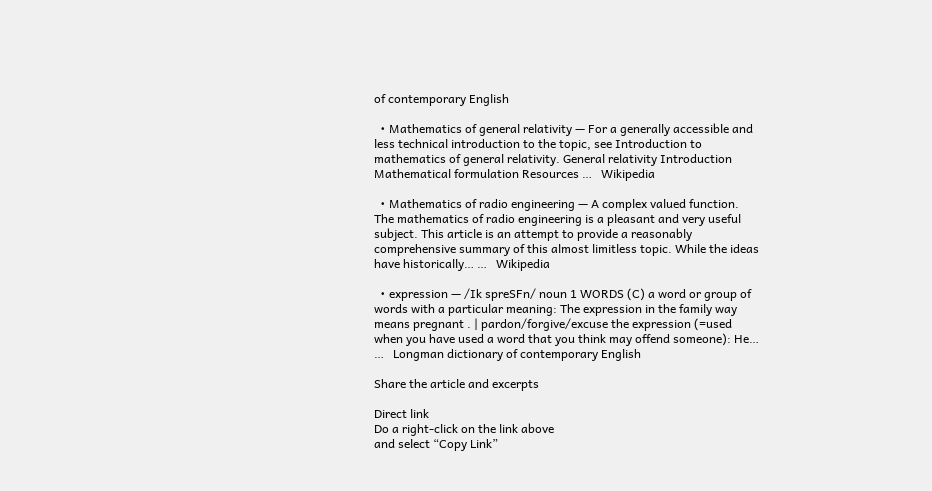of contemporary English

  • Mathematics of general relativity — For a generally accessible and less technical introduction to the topic, see Introduction to mathematics of general relativity. General relativity Introduction Mathematical formulation Resources …   Wikipedia

  • Mathematics of radio engineering — A complex valued function. The mathematics of radio engineering is a pleasant and very useful subject. This article is an attempt to provide a reasonably comprehensive summary of this almost limitless topic. While the ideas have historically… …   Wikipedia

  • expression — /Ik spreSFn/ noun 1 WORDS (C) a word or group of words with a particular meaning: The expression in the family way means pregnant . | pardon/forgive/excuse the expression (=used when you have used a word that you think may offend someone): He… …   Longman dictionary of contemporary English

Share the article and excerpts

Direct link
Do a right-click on the link above
and select “Copy Link”